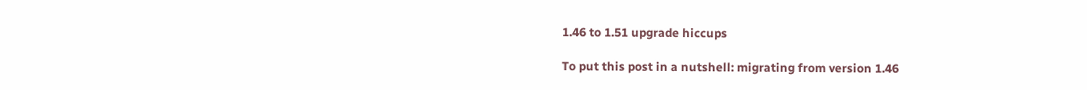1.46 to 1.51 upgrade hiccups

To put this post in a nutshell: migrating from version 1.46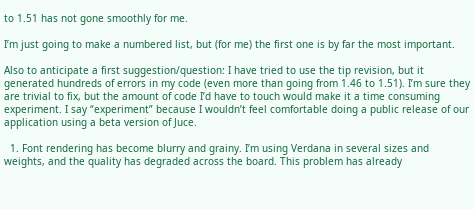to 1.51 has not gone smoothly for me.

I’m just going to make a numbered list, but (for me) the first one is by far the most important.

Also to anticipate a first suggestion/question: I have tried to use the tip revision, but it generated hundreds of errors in my code (even more than going from 1.46 to 1.51). I’m sure they are trivial to fix, but the amount of code I’d have to touch would make it a time consuming experiment. I say “experiment” because I wouldn’t feel comfortable doing a public release of our application using a beta version of Juce.

  1. Font rendering has become blurry and grainy. I’m using Verdana in several sizes and weights, and the quality has degraded across the board. This problem has already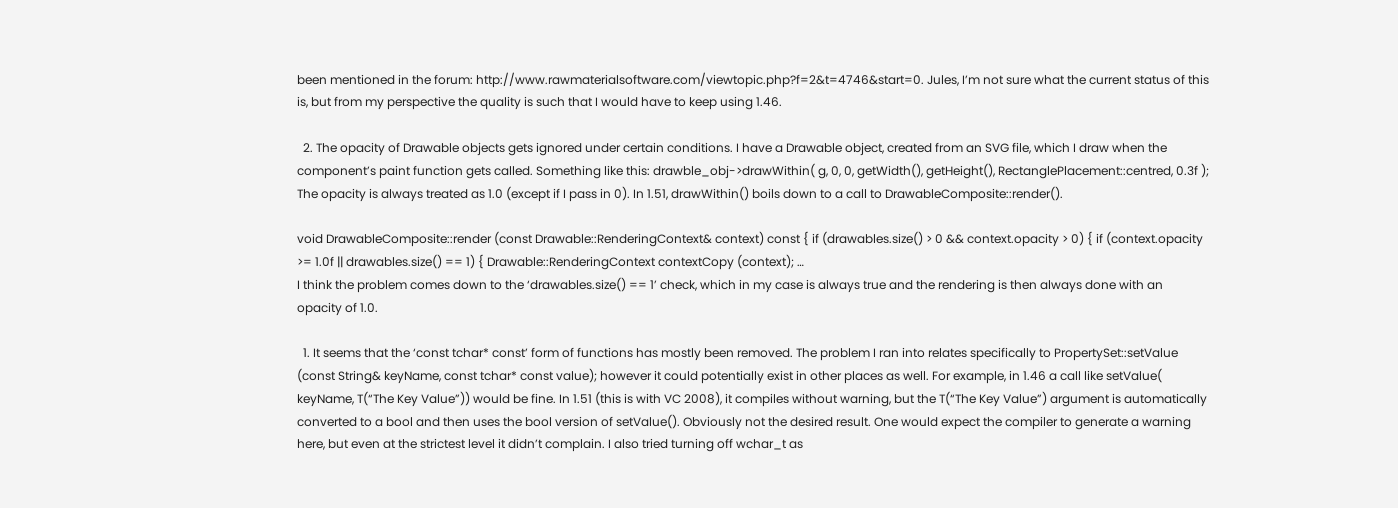been mentioned in the forum: http://www.rawmaterialsoftware.com/viewtopic.php?f=2&t=4746&start=0. Jules, I’m not sure what the current status of this is, but from my perspective the quality is such that I would have to keep using 1.46.

  2. The opacity of Drawable objects gets ignored under certain conditions. I have a Drawable object, created from an SVG file, which I draw when the component’s paint function gets called. Something like this: drawble_obj->drawWithin( g, 0, 0, getWidth(), getHeight(), RectanglePlacement::centred, 0.3f ); The opacity is always treated as 1.0 (except if I pass in 0). In 1.51, drawWithin() boils down to a call to DrawableComposite::render().

void DrawableComposite::render (const Drawable::RenderingContext& context) const { if (drawables.size() > 0 && context.opacity > 0) { if (context.opacity >= 1.0f || drawables.size() == 1) { Drawable::RenderingContext contextCopy (context); …
I think the problem comes down to the ‘drawables.size() == 1’ check, which in my case is always true and the rendering is then always done with an opacity of 1.0.

  1. It seems that the ‘const tchar* const’ form of functions has mostly been removed. The problem I ran into relates specifically to PropertySet::setValue (const String& keyName, const tchar* const value); however it could potentially exist in other places as well. For example, in 1.46 a call like setValue( keyName, T(“The Key Value”)) would be fine. In 1.51 (this is with VC 2008), it compiles without warning, but the T(“The Key Value”) argument is automatically converted to a bool and then uses the bool version of setValue(). Obviously not the desired result. One would expect the compiler to generate a warning here, but even at the strictest level it didn’t complain. I also tried turning off wchar_t as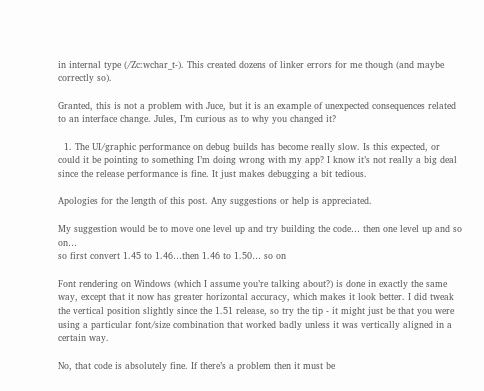in internal type (/Zc:wchar_t-). This created dozens of linker errors for me though (and maybe correctly so).

Granted, this is not a problem with Juce, but it is an example of unexpected consequences related to an interface change. Jules, I’m curious as to why you changed it?

  1. The UI/graphic performance on debug builds has become really slow. Is this expected, or could it be pointing to something I’m doing wrong with my app? I know it’s not really a big deal since the release performance is fine. It just makes debugging a bit tedious.

Apologies for the length of this post. Any suggestions or help is appreciated.

My suggestion would be to move one level up and try building the code… then one level up and so on…
so first convert 1.45 to 1.46…then 1.46 to 1.50… so on

Font rendering on Windows (which I assume you’re talking about?) is done in exactly the same way, except that it now has greater horizontal accuracy, which makes it look better. I did tweak the vertical position slightly since the 1.51 release, so try the tip - it might just be that you were using a particular font/size combination that worked badly unless it was vertically aligned in a certain way.

No, that code is absolutely fine. If there’s a problem then it must be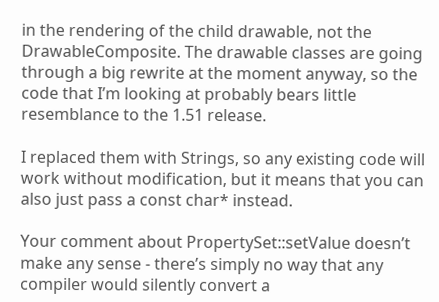in the rendering of the child drawable, not the DrawableComposite. The drawable classes are going through a big rewrite at the moment anyway, so the code that I’m looking at probably bears little resemblance to the 1.51 release.

I replaced them with Strings, so any existing code will work without modification, but it means that you can also just pass a const char* instead.

Your comment about PropertySet::setValue doesn’t make any sense - there’s simply no way that any compiler would silently convert a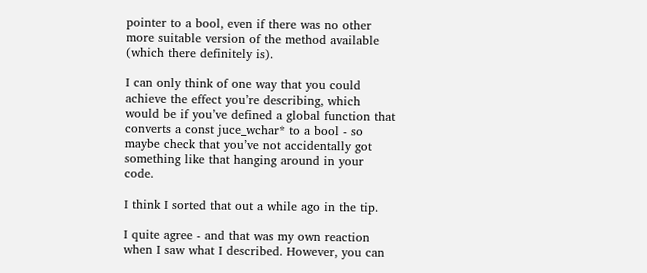pointer to a bool, even if there was no other more suitable version of the method available (which there definitely is).

I can only think of one way that you could achieve the effect you’re describing, which would be if you’ve defined a global function that converts a const juce_wchar* to a bool - so maybe check that you’ve not accidentally got something like that hanging around in your code.

I think I sorted that out a while ago in the tip.

I quite agree - and that was my own reaction when I saw what I described. However, you can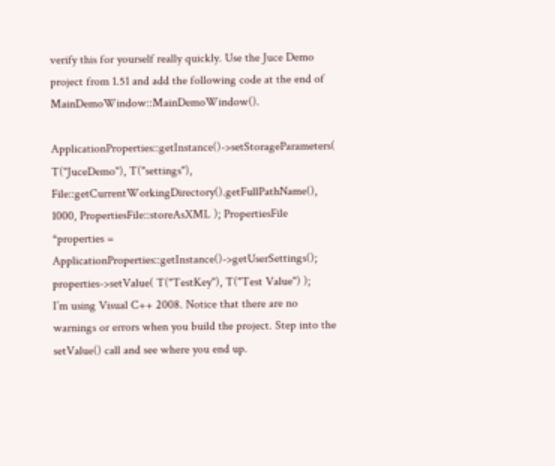verify this for yourself really quickly. Use the Juce Demo project from 1.51 and add the following code at the end of MainDemoWindow::MainDemoWindow().

ApplicationProperties::getInstance()->setStorageParameters( T("JuceDemo"), T("settings"), File::getCurrentWorkingDirectory().getFullPathName(), 1000, PropertiesFile::storeAsXML ); PropertiesFile *properties = ApplicationProperties::getInstance()->getUserSettings(); properties->setValue( T("TestKey"), T("Test Value") );
I’m using Visual C++ 2008. Notice that there are no warnings or errors when you build the project. Step into the setValue() call and see where you end up.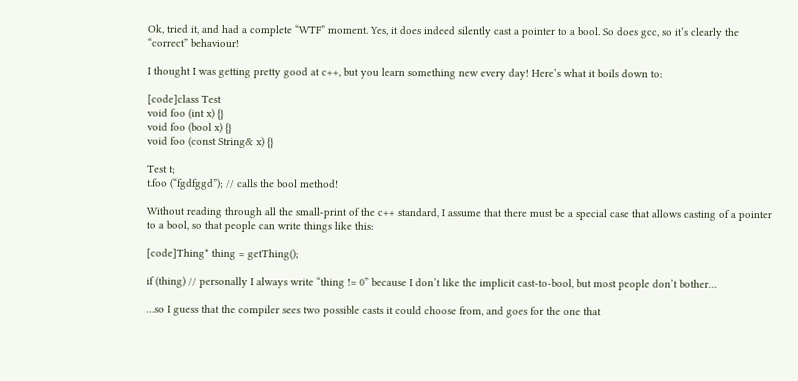Ok, tried it, and had a complete “WTF” moment. Yes, it does indeed silently cast a pointer to a bool. So does gcc, so it’s clearly the “correct” behaviour!

I thought I was getting pretty good at c++, but you learn something new every day! Here’s what it boils down to:

[code]class Test
void foo (int x) {}
void foo (bool x) {}
void foo (const String& x) {}

Test t;
t.foo (“fgdfggd”); // calls the bool method!

Without reading through all the small-print of the c++ standard, I assume that there must be a special case that allows casting of a pointer to a bool, so that people can write things like this:

[code]Thing* thing = getThing();

if (thing) // personally I always write “thing != 0” because I don’t like the implicit cast-to-bool, but most people don’t bother…

…so I guess that the compiler sees two possible casts it could choose from, and goes for the one that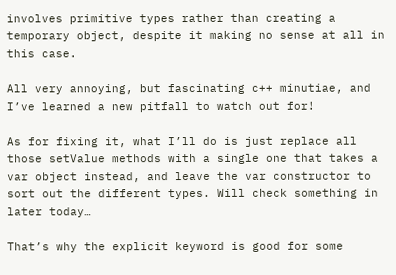involves primitive types rather than creating a temporary object, despite it making no sense at all in this case.

All very annoying, but fascinating c++ minutiae, and I’ve learned a new pitfall to watch out for!

As for fixing it, what I’ll do is just replace all those setValue methods with a single one that takes a var object instead, and leave the var constructor to sort out the different types. Will check something in later today…

That’s why the explicit keyword is good for some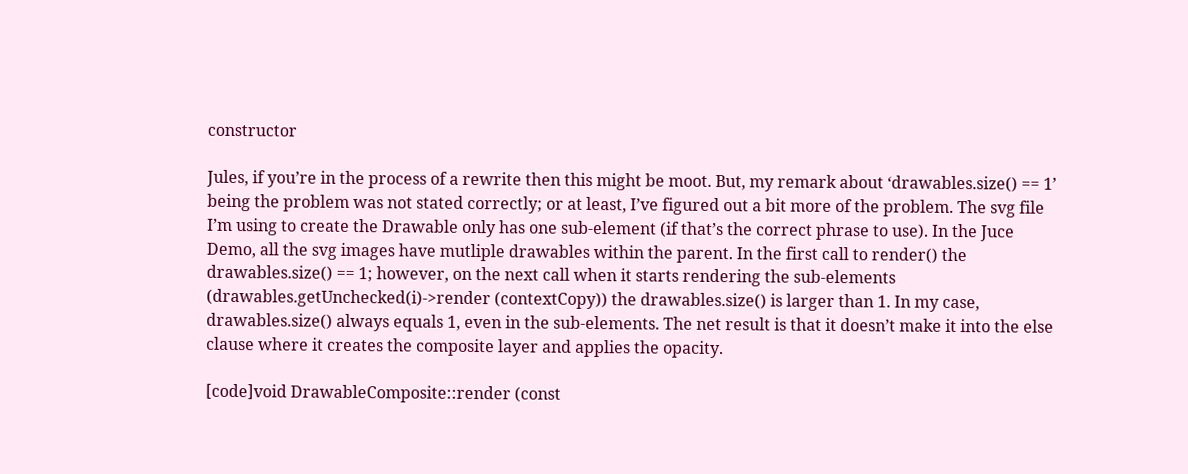constructor

Jules, if you’re in the process of a rewrite then this might be moot. But, my remark about ‘drawables.size() == 1’ being the problem was not stated correctly; or at least, I’ve figured out a bit more of the problem. The svg file I’m using to create the Drawable only has one sub-element (if that’s the correct phrase to use). In the Juce Demo, all the svg images have mutliple drawables within the parent. In the first call to render() the drawables.size() == 1; however, on the next call when it starts rendering the sub-elements (drawables.getUnchecked(i)->render (contextCopy)) the drawables.size() is larger than 1. In my case, drawables.size() always equals 1, even in the sub-elements. The net result is that it doesn’t make it into the else clause where it creates the composite layer and applies the opacity.

[code]void DrawableComposite::render (const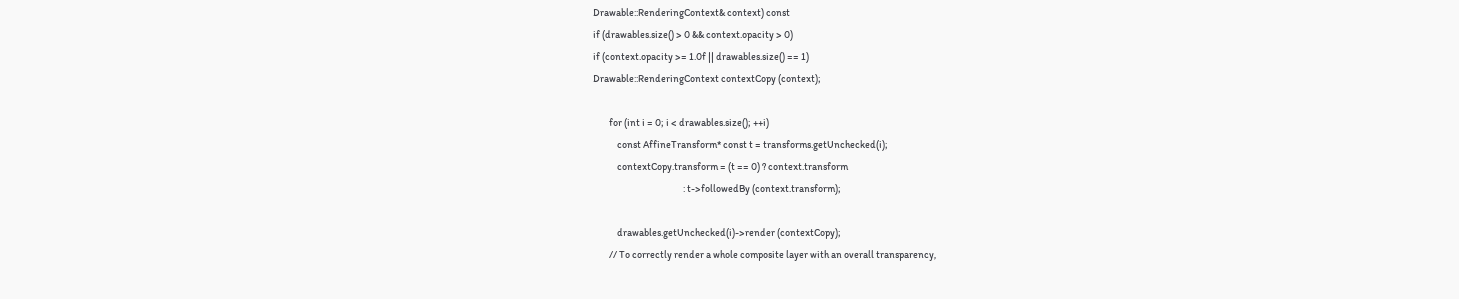Drawable::RenderingContext& context) const
if (drawables.size() > 0 && context.opacity > 0)
if (context.opacity >= 1.0f || drawables.size() == 1)
Drawable::RenderingContext contextCopy (context);

        for (int i = 0; i < drawables.size(); ++i)
            const AffineTransform* const t = transforms.getUnchecked(i);
            contextCopy.transform = (t == 0) ? context.transform
                                             : t->followedBy (context.transform);

            drawables.getUnchecked(i)->render (contextCopy);
        // To correctly render a whole composite layer with an overall transparency,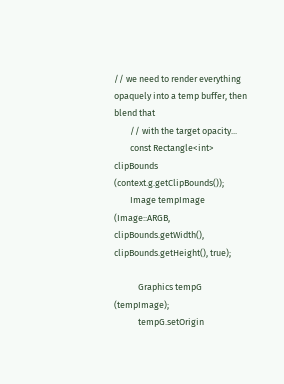// we need to render everything opaquely into a temp buffer, then blend that
        // with the target opacity...
        const Rectangle<int> clipBounds (context.g.getClipBounds());
        Image tempImage (Image::ARGB, clipBounds.getWidth(), clipBounds.getHeight(), true);

            Graphics tempG (tempImage);
            tempG.setOrigin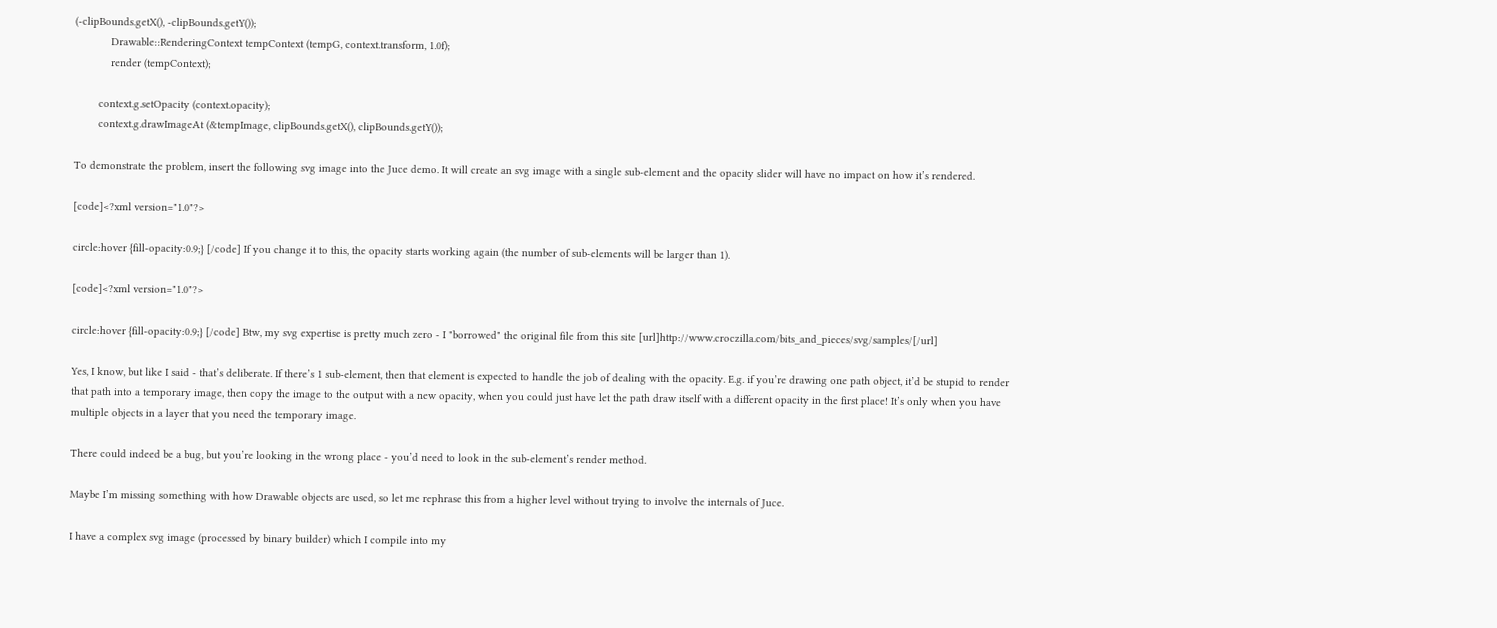(-clipBounds.getX(), -clipBounds.getY());
            Drawable::RenderingContext tempContext (tempG, context.transform, 1.0f);
            render (tempContext);

        context.g.setOpacity (context.opacity);
        context.g.drawImageAt (&tempImage, clipBounds.getX(), clipBounds.getY());

To demonstrate the problem, insert the following svg image into the Juce demo. It will create an svg image with a single sub-element and the opacity slider will have no impact on how it’s rendered.

[code]<?xml version="1.0"?>

circle:hover {fill-opacity:0.9;} [/code] If you change it to this, the opacity starts working again (the number of sub-elements will be larger than 1).

[code]<?xml version="1.0"?>

circle:hover {fill-opacity:0.9;} [/code] Btw, my svg expertise is pretty much zero - I "borrowed" the original file from this site [url]http://www.croczilla.com/bits_and_pieces/svg/samples/[/url]

Yes, I know, but like I said - that’s deliberate. If there’s 1 sub-element, then that element is expected to handle the job of dealing with the opacity. E.g. if you’re drawing one path object, it’d be stupid to render that path into a temporary image, then copy the image to the output with a new opacity, when you could just have let the path draw itself with a different opacity in the first place! It’s only when you have multiple objects in a layer that you need the temporary image.

There could indeed be a bug, but you’re looking in the wrong place - you’d need to look in the sub-element’s render method.

Maybe I’m missing something with how Drawable objects are used, so let me rephrase this from a higher level without trying to involve the internals of Juce.

I have a complex svg image (processed by binary builder) which I compile into my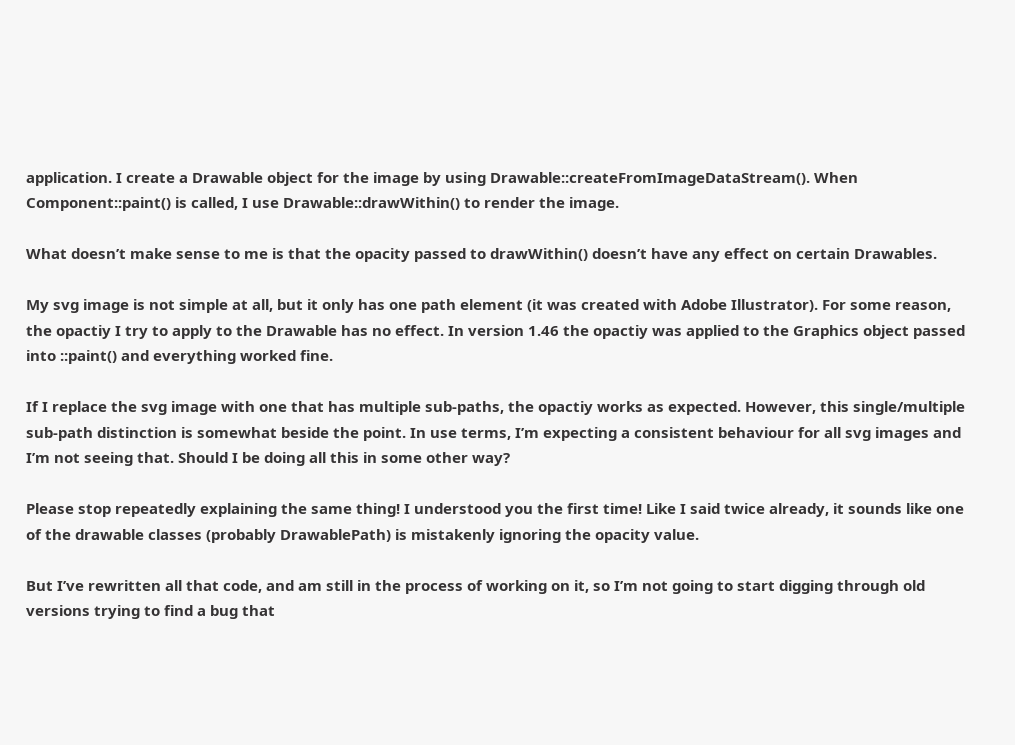application. I create a Drawable object for the image by using Drawable::createFromImageDataStream(). When Component::paint() is called, I use Drawable::drawWithin() to render the image.

What doesn’t make sense to me is that the opacity passed to drawWithin() doesn’t have any effect on certain Drawables.

My svg image is not simple at all, but it only has one path element (it was created with Adobe Illustrator). For some reason, the opactiy I try to apply to the Drawable has no effect. In version 1.46 the opactiy was applied to the Graphics object passed into ::paint() and everything worked fine.

If I replace the svg image with one that has multiple sub-paths, the opactiy works as expected. However, this single/multiple sub-path distinction is somewhat beside the point. In use terms, I’m expecting a consistent behaviour for all svg images and I’m not seeing that. Should I be doing all this in some other way?

Please stop repeatedly explaining the same thing! I understood you the first time! Like I said twice already, it sounds like one of the drawable classes (probably DrawablePath) is mistakenly ignoring the opacity value.

But I’ve rewritten all that code, and am still in the process of working on it, so I’m not going to start digging through old versions trying to find a bug that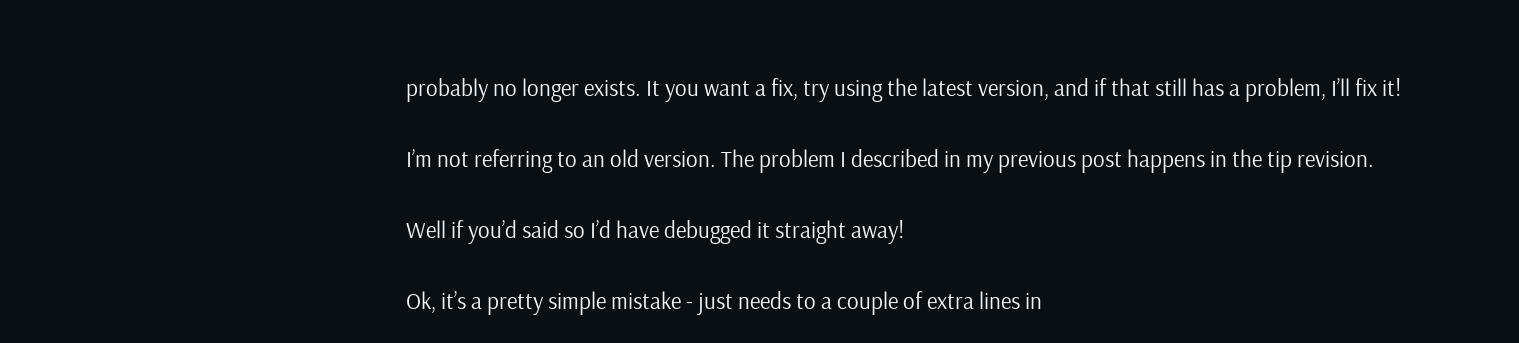probably no longer exists. It you want a fix, try using the latest version, and if that still has a problem, I’ll fix it!

I’m not referring to an old version. The problem I described in my previous post happens in the tip revision.

Well if you’d said so I’d have debugged it straight away!

Ok, it’s a pretty simple mistake - just needs to a couple of extra lines in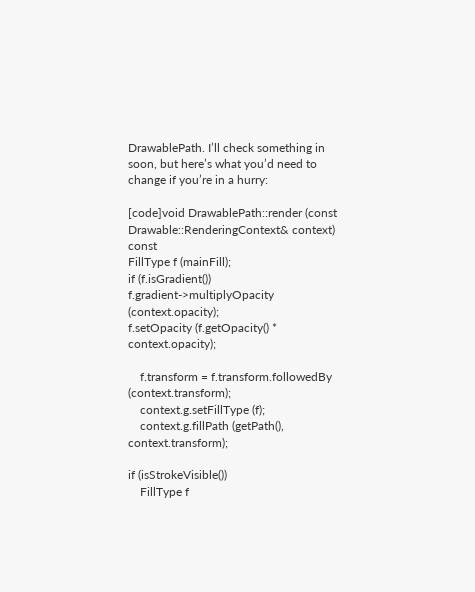DrawablePath. I’ll check something in soon, but here’s what you’d need to change if you’re in a hurry:

[code]void DrawablePath::render (const Drawable::RenderingContext& context) const
FillType f (mainFill);
if (f.isGradient())
f.gradient->multiplyOpacity (context.opacity);
f.setOpacity (f.getOpacity() * context.opacity);

    f.transform = f.transform.followedBy (context.transform);
    context.g.setFillType (f);
    context.g.fillPath (getPath(), context.transform);

if (isStrokeVisible())
    FillType f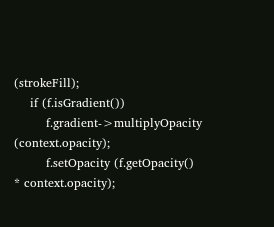(strokeFill);
    if (f.isGradient())
        f.gradient->multiplyOpacity (context.opacity);
        f.setOpacity (f.getOpacity() * context.opacity);